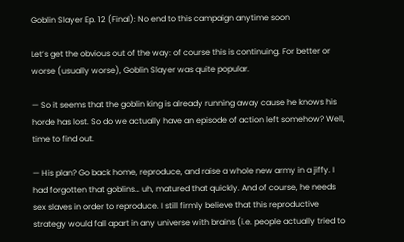Goblin Slayer Ep. 12 (Final): No end to this campaign anytime soon

Let’s get the obvious out of the way: of course this is continuing. For better or worse (usually worse), Goblin Slayer was quite popular.

— So it seems that the goblin king is already running away cause he knows his horde has lost. So do we actually have an episode of action left somehow? Well, time to find out.

— His plan? Go back home, reproduce, and raise a whole new army in a jiffy. I had forgotten that goblins… uh, matured that quickly. And of course, he needs sex slaves in order to reproduce. I still firmly believe that this reproductive strategy would fall apart in any universe with brains (i.e. people actually tried to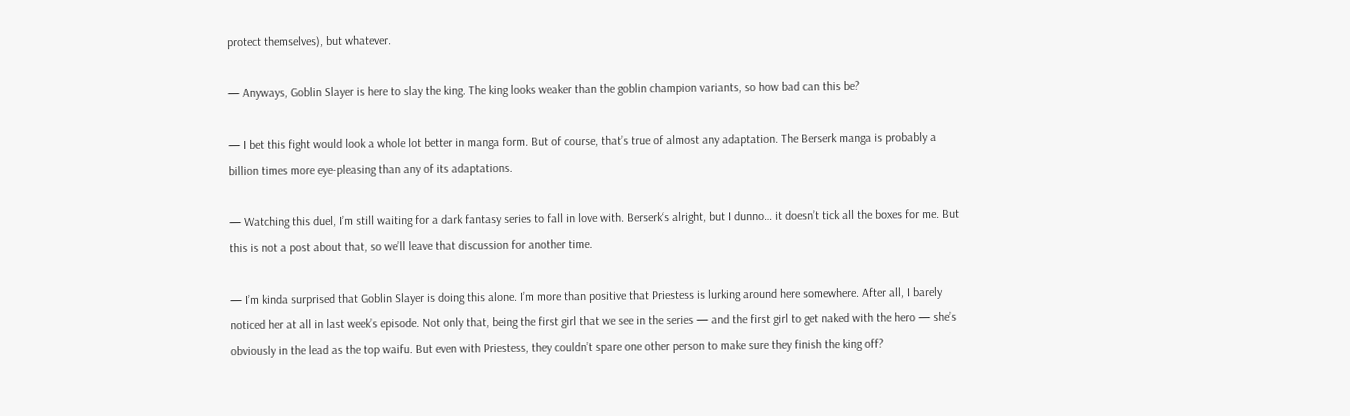protect themselves), but whatever.

— Anyways, Goblin Slayer is here to slay the king. The king looks weaker than the goblin champion variants, so how bad can this be?

— I bet this fight would look a whole lot better in manga form. But of course, that’s true of almost any adaptation. The Berserk manga is probably a billion times more eye-pleasing than any of its adaptations.

— Watching this duel, I’m still waiting for a dark fantasy series to fall in love with. Berserk‘s alright, but I dunno… it doesn’t tick all the boxes for me. But this is not a post about that, so we’ll leave that discussion for another time.

— I’m kinda surprised that Goblin Slayer is doing this alone. I’m more than positive that Priestess is lurking around here somewhere. After all, I barely noticed her at all in last week’s episode. Not only that, being the first girl that we see in the series — and the first girl to get naked with the hero — she’s obviously in the lead as the top waifu. But even with Priestess, they couldn’t spare one other person to make sure they finish the king off?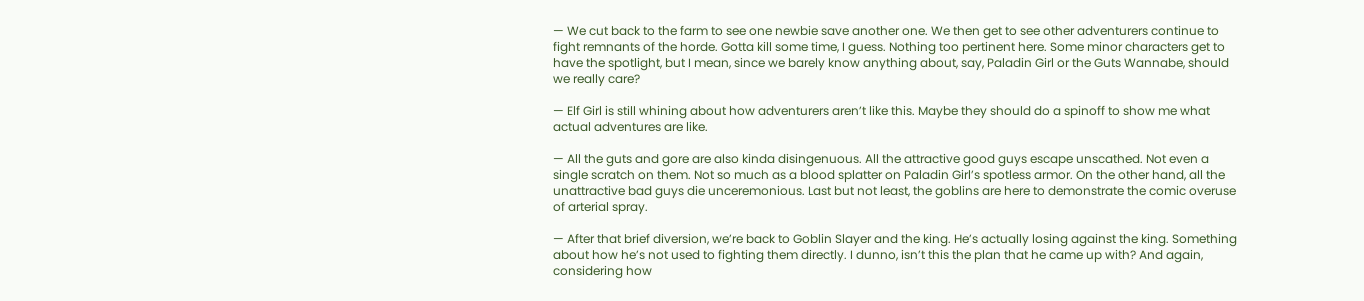— We cut back to the farm to see one newbie save another one. We then get to see other adventurers continue to fight remnants of the horde. Gotta kill some time, I guess. Nothing too pertinent here. Some minor characters get to have the spotlight, but I mean, since we barely know anything about, say, Paladin Girl or the Guts Wannabe, should we really care?

— Elf Girl is still whining about how adventurers aren’t like this. Maybe they should do a spinoff to show me what actual adventures are like.

— All the guts and gore are also kinda disingenuous. All the attractive good guys escape unscathed. Not even a single scratch on them. Not so much as a blood splatter on Paladin Girl’s spotless armor. On the other hand, all the unattractive bad guys die unceremonious. Last but not least, the goblins are here to demonstrate the comic overuse of arterial spray.

— After that brief diversion, we’re back to Goblin Slayer and the king. He’s actually losing against the king. Something about how he’s not used to fighting them directly. I dunno, isn’t this the plan that he came up with? And again, considering how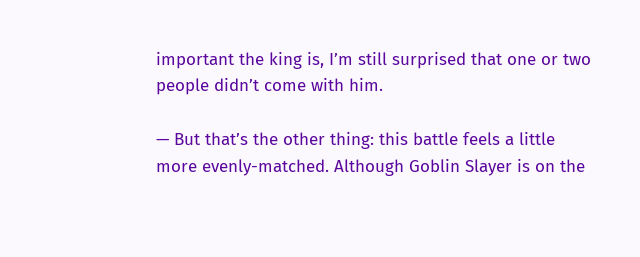important the king is, I’m still surprised that one or two people didn’t come with him.

— But that’s the other thing: this battle feels a little more evenly-matched. Although Goblin Slayer is on the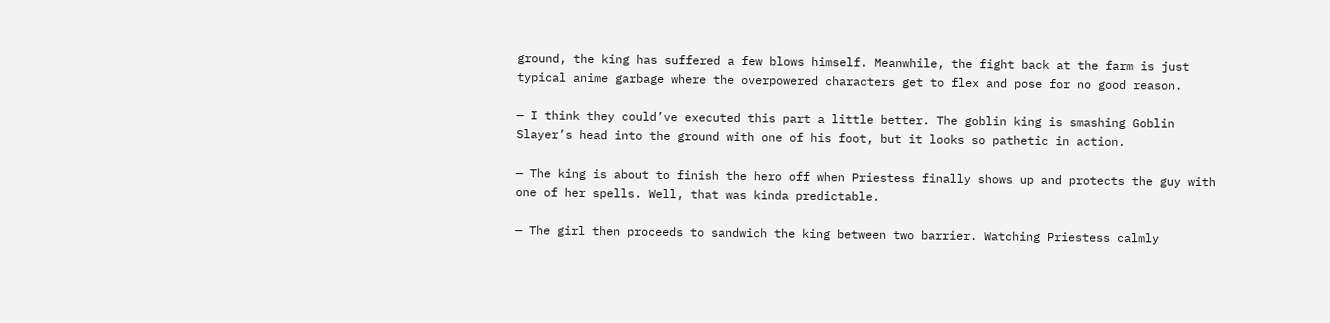ground, the king has suffered a few blows himself. Meanwhile, the fight back at the farm is just typical anime garbage where the overpowered characters get to flex and pose for no good reason.

— I think they could’ve executed this part a little better. The goblin king is smashing Goblin Slayer’s head into the ground with one of his foot, but it looks so pathetic in action.

— The king is about to finish the hero off when Priestess finally shows up and protects the guy with one of her spells. Well, that was kinda predictable.

— The girl then proceeds to sandwich the king between two barrier. Watching Priestess calmly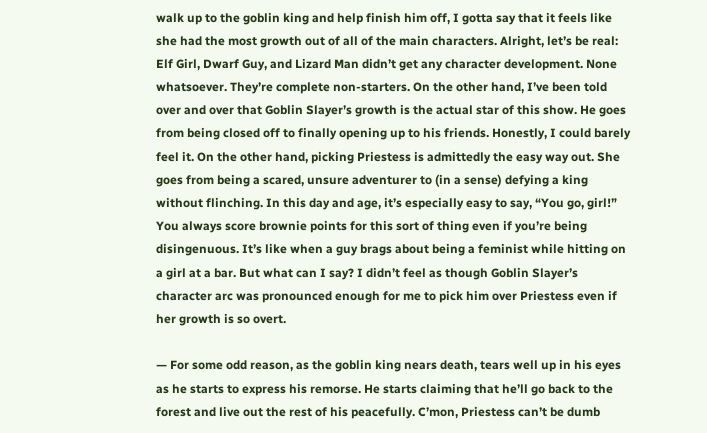walk up to the goblin king and help finish him off, I gotta say that it feels like she had the most growth out of all of the main characters. Alright, let’s be real: Elf Girl, Dwarf Guy, and Lizard Man didn’t get any character development. None whatsoever. They’re complete non-starters. On the other hand, I’ve been told over and over that Goblin Slayer’s growth is the actual star of this show. He goes from being closed off to finally opening up to his friends. Honestly, I could barely feel it. On the other hand, picking Priestess is admittedly the easy way out. She goes from being a scared, unsure adventurer to (in a sense) defying a king without flinching. In this day and age, it’s especially easy to say, “You go, girl!” You always score brownie points for this sort of thing even if you’re being disingenuous. It’s like when a guy brags about being a feminist while hitting on a girl at a bar. But what can I say? I didn’t feel as though Goblin Slayer’s character arc was pronounced enough for me to pick him over Priestess even if her growth is so overt.

— For some odd reason, as the goblin king nears death, tears well up in his eyes as he starts to express his remorse. He starts claiming that he’ll go back to the forest and live out the rest of his peacefully. C’mon, Priestess can’t be dumb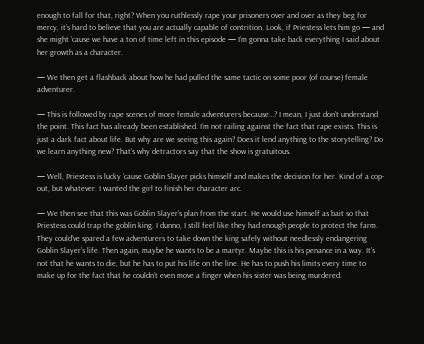enough to fall for that, right? When you ruthlessly rape your prisoners over and over as they beg for mercy, it’s hard to believe that you are actually capable of contrition. Look, if Priestess lets him go — and she might ’cause we have a ton of time left in this episode — I’m gonna take back everything I said about her growth as a character.

— We then get a flashback about how he had pulled the same tactic on some poor (of course) female adventurer.

— This is followed by rape scenes of more female adventurers because…? I mean, I just don’t understand the point. This fact has already been established. I’m not railing against the fact that rape exists. This is just a dark fact about life. But why are we seeing this again? Does it lend anything to the storytelling? Do we learn anything new? That’s why detractors say that the show is gratuitous.

— Well, Priestess is lucky ’cause Goblin Slayer picks himself and makes the decision for her. Kind of a cop-out, but whatever. I wanted the girl to finish her character arc.

— We then see that this was Goblin Slayer’s plan from the start. He would use himself as bait so that Priestess could trap the goblin king. I dunno, I still feel like they had enough people to protect the farm. They could’ve spared a few adventurers to take down the king safely without needlessly endangering Goblin Slayer’s life. Then again, maybe he wants to be a martyr. Maybe this is his penance in a way. It’s not that he wants to die, but he has to put his life on the line. He has to push his limits every time to make up for the fact that he couldn’t even move a finger when his sister was being murdered.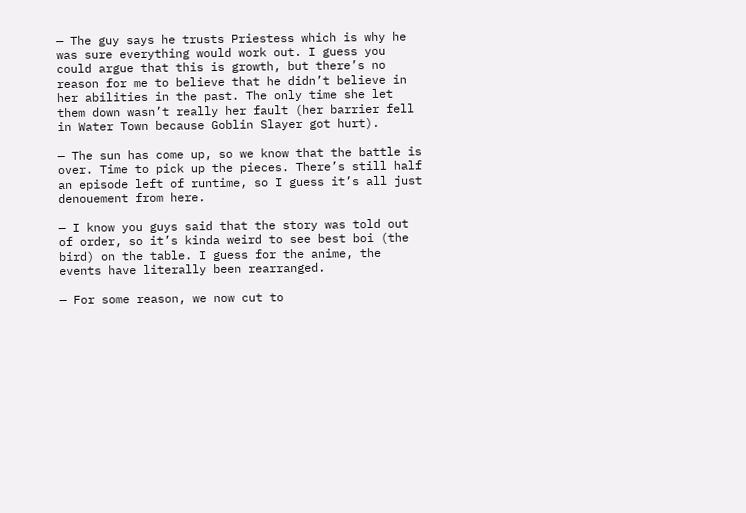— The guy says he trusts Priestess which is why he was sure everything would work out. I guess you could argue that this is growth, but there’s no reason for me to believe that he didn’t believe in her abilities in the past. The only time she let them down wasn’t really her fault (her barrier fell in Water Town because Goblin Slayer got hurt).

— The sun has come up, so we know that the battle is over. Time to pick up the pieces. There’s still half an episode left of runtime, so I guess it’s all just denouement from here.

— I know you guys said that the story was told out of order, so it’s kinda weird to see best boi (the bird) on the table. I guess for the anime, the events have literally been rearranged.

— For some reason, we now cut to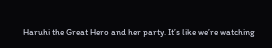Haruhi the Great Hero and her party. It’s like we’re watching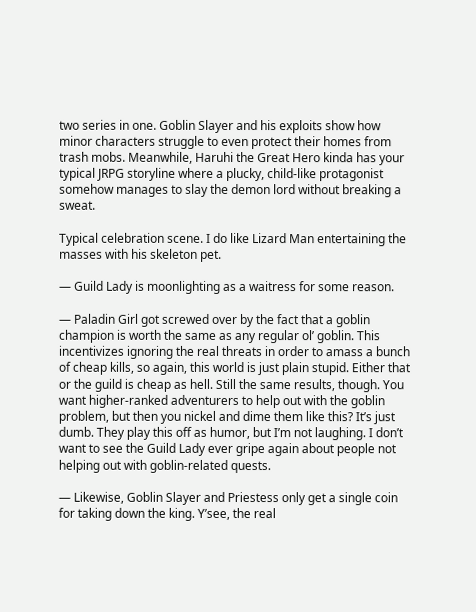two series in one. Goblin Slayer and his exploits show how minor characters struggle to even protect their homes from trash mobs. Meanwhile, Haruhi the Great Hero kinda has your typical JRPG storyline where a plucky, child-like protagonist somehow manages to slay the demon lord without breaking a sweat.

Typical celebration scene. I do like Lizard Man entertaining the masses with his skeleton pet.

— Guild Lady is moonlighting as a waitress for some reason.

— Paladin Girl got screwed over by the fact that a goblin champion is worth the same as any regular ol’ goblin. This incentivizes ignoring the real threats in order to amass a bunch of cheap kills, so again, this world is just plain stupid. Either that or the guild is cheap as hell. Still the same results, though. You want higher-ranked adventurers to help out with the goblin problem, but then you nickel and dime them like this? It’s just dumb. They play this off as humor, but I’m not laughing. I don’t want to see the Guild Lady ever gripe again about people not helping out with goblin-related quests.

— Likewise, Goblin Slayer and Priestess only get a single coin for taking down the king. Y’see, the real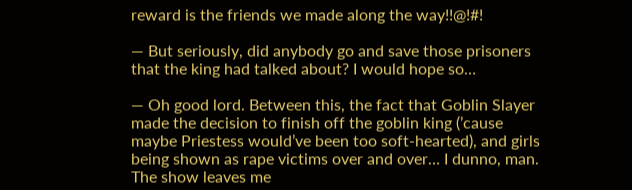reward is the friends we made along the way!!@!#!

— But seriously, did anybody go and save those prisoners that the king had talked about? I would hope so…

— Oh good lord. Between this, the fact that Goblin Slayer made the decision to finish off the goblin king (’cause maybe Priestess would’ve been too soft-hearted), and girls being shown as rape victims over and over… I dunno, man. The show leaves me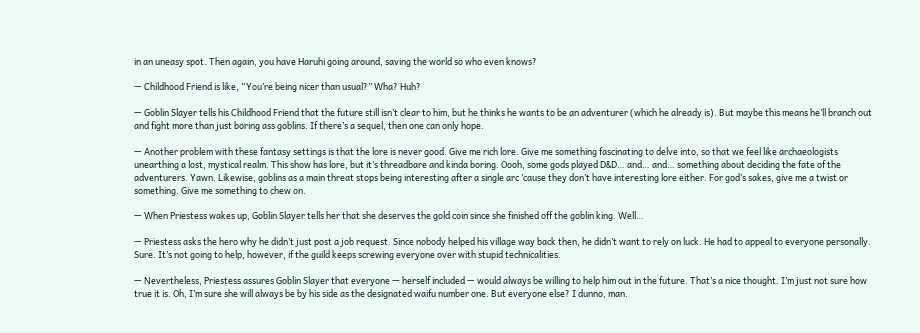in an uneasy spot. Then again, you have Haruhi going around, saving the world so who even knows?

— Childhood Friend is like, “You’re being nicer than usual?” Wha? Huh?

— Goblin Slayer tells his Childhood Friend that the future still isn’t clear to him, but he thinks he wants to be an adventurer (which he already is). But maybe this means he’ll branch out and fight more than just boring ass goblins. If there’s a sequel, then one can only hope.

— Another problem with these fantasy settings is that the lore is never good. Give me rich lore. Give me something fascinating to delve into, so that we feel like archaeologists unearthing a lost, mystical realm. This show has lore, but it’s threadbare and kinda boring. Oooh, some gods played D&D… and… and… something about deciding the fate of the adventurers. Yawn. Likewise, goblins as a main threat stops being interesting after a single arc ’cause they don’t have interesting lore either. For god’s sakes, give me a twist or something. Give me something to chew on.

— When Priestess wakes up, Goblin Slayer tells her that she deserves the gold coin since she finished off the goblin king. Well…

— Priestess asks the hero why he didn’t just post a job request. Since nobody helped his village way back then, he didn’t want to rely on luck. He had to appeal to everyone personally. Sure. It’s not going to help, however, if the guild keeps screwing everyone over with stupid technicalities.

— Nevertheless, Priestess assures Goblin Slayer that everyone — herself included — would always be willing to help him out in the future. That’s a nice thought. I’m just not sure how true it is. Oh, I’m sure she will always be by his side as the designated waifu number one. But everyone else? I dunno, man.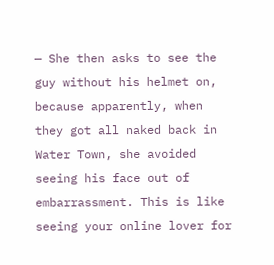— She then asks to see the guy without his helmet on, because apparently, when they got all naked back in Water Town, she avoided seeing his face out of embarrassment. This is like seeing your online lover for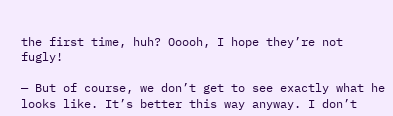the first time, huh? Ooooh, I hope they’re not fugly!

— But of course, we don’t get to see exactly what he looks like. It’s better this way anyway. I don’t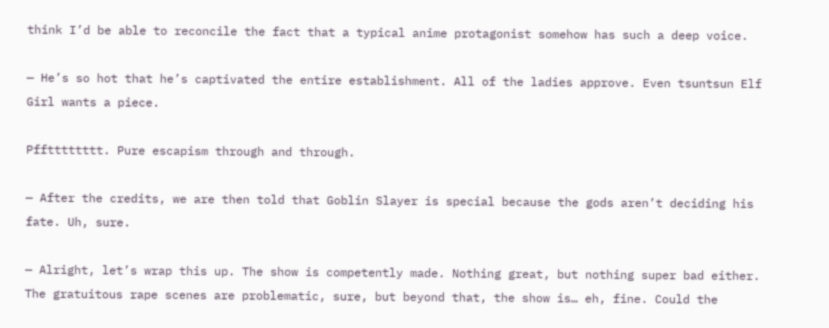think I’d be able to reconcile the fact that a typical anime protagonist somehow has such a deep voice.

— He’s so hot that he’s captivated the entire establishment. All of the ladies approve. Even tsuntsun Elf Girl wants a piece.

Pfftttttttt. Pure escapism through and through.

— After the credits, we are then told that Goblin Slayer is special because the gods aren’t deciding his fate. Uh, sure.

— Alright, let’s wrap this up. The show is competently made. Nothing great, but nothing super bad either. The gratuitous rape scenes are problematic, sure, but beyond that, the show is… eh, fine. Could the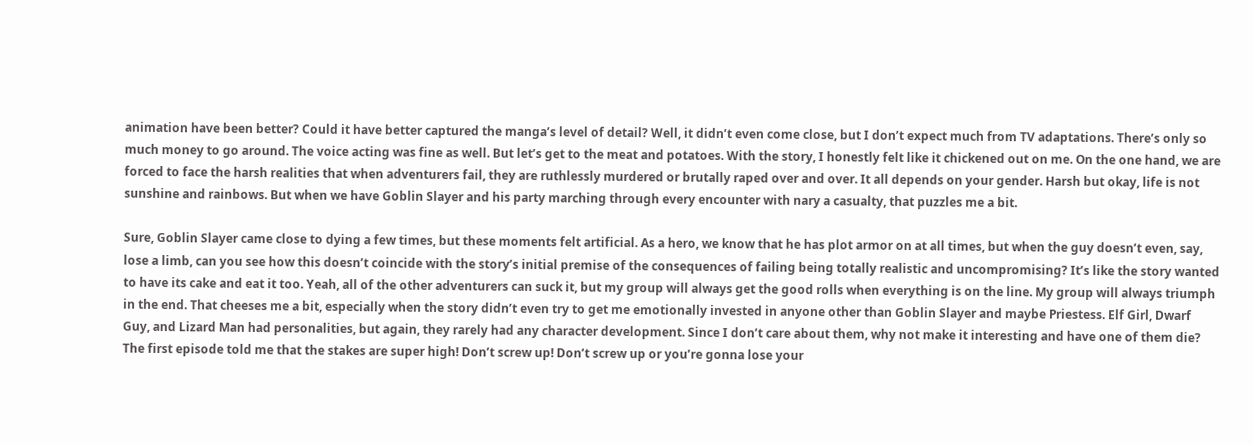animation have been better? Could it have better captured the manga’s level of detail? Well, it didn’t even come close, but I don’t expect much from TV adaptations. There’s only so much money to go around. The voice acting was fine as well. But let’s get to the meat and potatoes. With the story, I honestly felt like it chickened out on me. On the one hand, we are forced to face the harsh realities that when adventurers fail, they are ruthlessly murdered or brutally raped over and over. It all depends on your gender. Harsh but okay, life is not sunshine and rainbows. But when we have Goblin Slayer and his party marching through every encounter with nary a casualty, that puzzles me a bit.

Sure, Goblin Slayer came close to dying a few times, but these moments felt artificial. As a hero, we know that he has plot armor on at all times, but when the guy doesn’t even, say, lose a limb, can you see how this doesn’t coincide with the story’s initial premise of the consequences of failing being totally realistic and uncompromising? It’s like the story wanted to have its cake and eat it too. Yeah, all of the other adventurers can suck it, but my group will always get the good rolls when everything is on the line. My group will always triumph in the end. That cheeses me a bit, especially when the story didn’t even try to get me emotionally invested in anyone other than Goblin Slayer and maybe Priestess. Elf Girl, Dwarf Guy, and Lizard Man had personalities, but again, they rarely had any character development. Since I don’t care about them, why not make it interesting and have one of them die? The first episode told me that the stakes are super high! Don’t screw up! Don’t screw up or you’re gonna lose your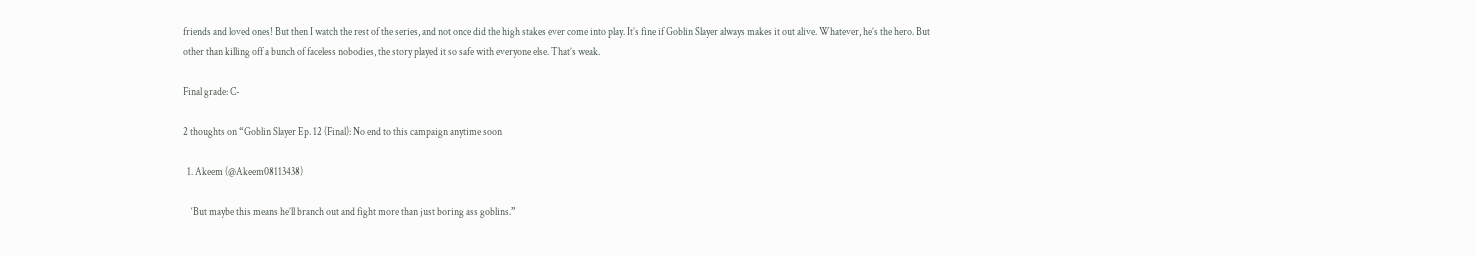friends and loved ones! But then I watch the rest of the series, and not once did the high stakes ever come into play. It’s fine if Goblin Slayer always makes it out alive. Whatever, he’s the hero. But other than killing off a bunch of faceless nobodies, the story played it so safe with everyone else. That’s weak.

Final grade: C-

2 thoughts on “Goblin Slayer Ep. 12 (Final): No end to this campaign anytime soon

  1. Akeem (@Akeem08113438)

    ‘But maybe this means he’ll branch out and fight more than just boring ass goblins.”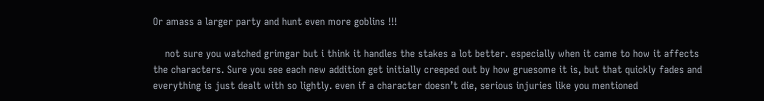Or amass a larger party and hunt even more goblins !!!

    not sure you watched grimgar but i think it handles the stakes a lot better. especially when it came to how it affects the characters. Sure you see each new addition get initially creeped out by how gruesome it is, but that quickly fades and everything is just dealt with so lightly. even if a character doesn’t die, serious injuries like you mentioned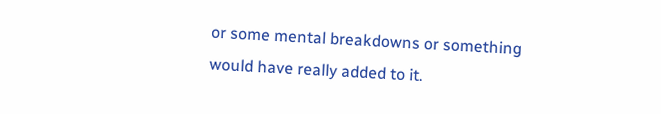or some mental breakdowns or something would have really added to it.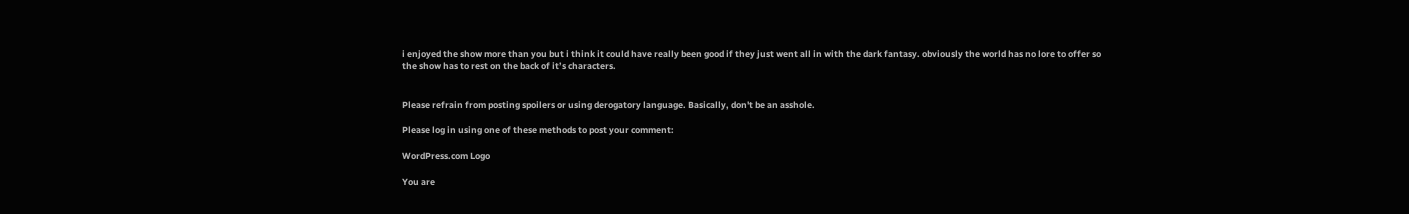i enjoyed the show more than you but i think it could have really been good if they just went all in with the dark fantasy. obviously the world has no lore to offer so the show has to rest on the back of it’s characters.


Please refrain from posting spoilers or using derogatory language. Basically, don't be an asshole.

Please log in using one of these methods to post your comment:

WordPress.com Logo

You are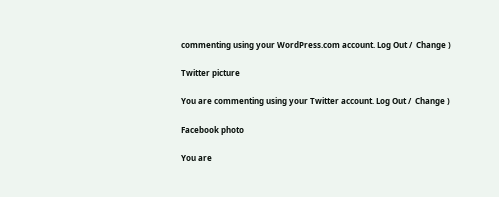commenting using your WordPress.com account. Log Out /  Change )

Twitter picture

You are commenting using your Twitter account. Log Out /  Change )

Facebook photo

You are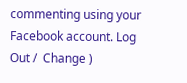commenting using your Facebook account. Log Out /  Change )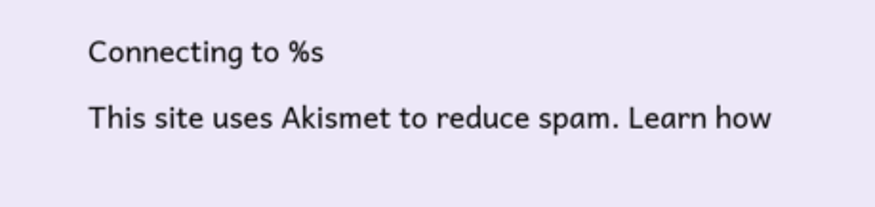Connecting to %s

This site uses Akismet to reduce spam. Learn how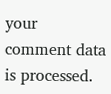your comment data is processed.